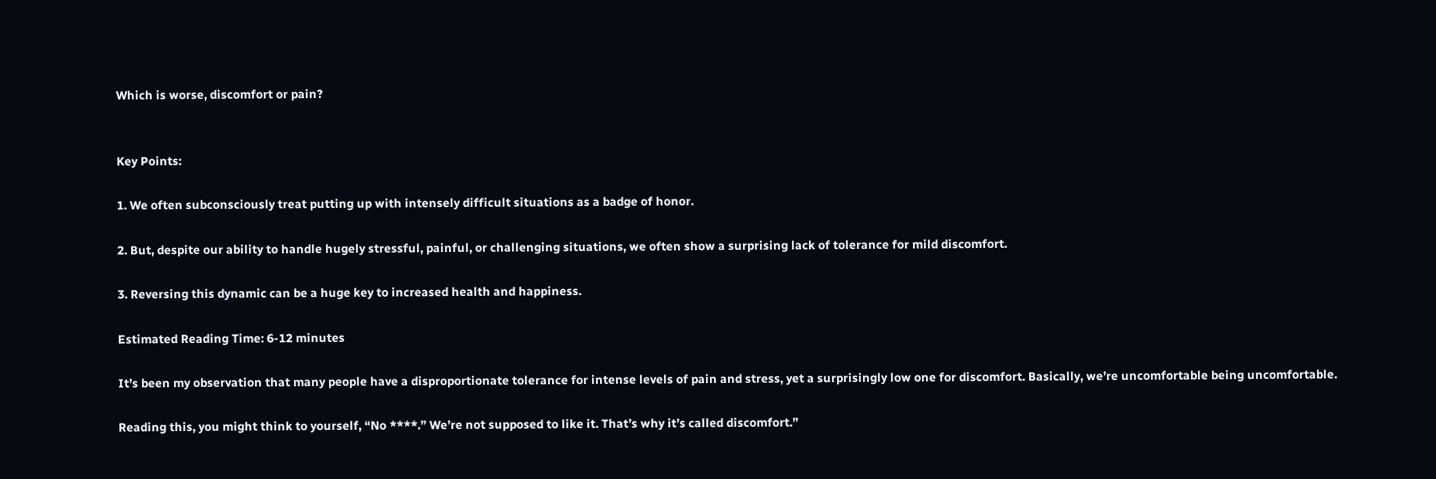Which is worse, discomfort or pain?


Key Points:

1. We often subconsciously treat putting up with intensely difficult situations as a badge of honor.

2. But, despite our ability to handle hugely stressful, painful, or challenging situations, we often show a surprising lack of tolerance for mild discomfort.

3. Reversing this dynamic can be a huge key to increased health and happiness.

Estimated Reading Time: 6-12 minutes

It’s been my observation that many people have a disproportionate tolerance for intense levels of pain and stress, yet a surprisingly low one for discomfort. Basically, we’re uncomfortable being uncomfortable.

Reading this, you might think to yourself, “No ****.” We’re not supposed to like it. That’s why it’s called discomfort.”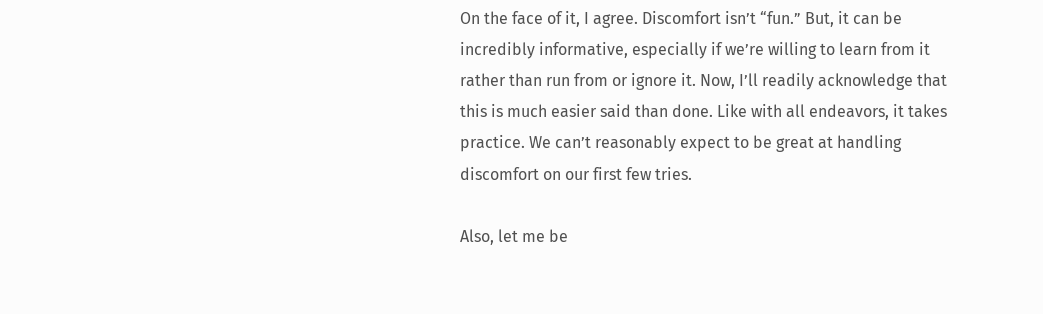On the face of it, I agree. Discomfort isn’t “fun.” But, it can be incredibly informative, especially if we’re willing to learn from it rather than run from or ignore it. Now, I’ll readily acknowledge that this is much easier said than done. Like with all endeavors, it takes practice. We can’t reasonably expect to be great at handling discomfort on our first few tries.

Also, let me be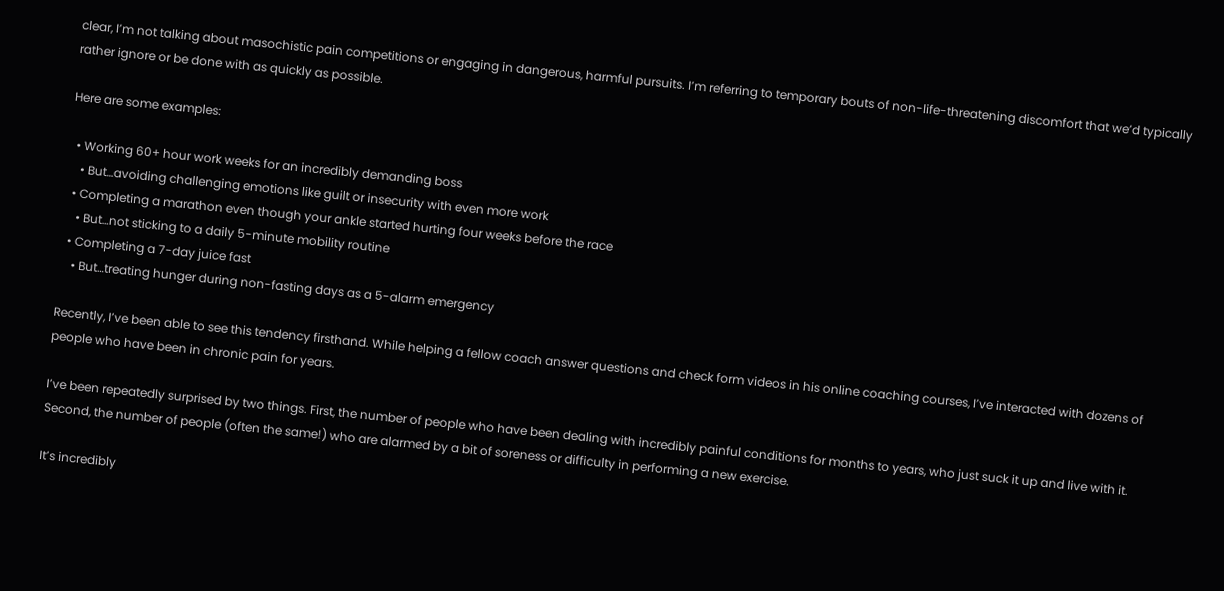clear, I’m not talking about masochistic pain competitions or engaging in dangerous, harmful pursuits. I’m referring to temporary bouts of non-life-threatening discomfort that we’d typically rather ignore or be done with as quickly as possible.

Here are some examples:

  • Working 60+ hour work weeks for an incredibly demanding boss
    • But…avoiding challenging emotions like guilt or insecurity with even more work
  • Completing a marathon even though your ankle started hurting four weeks before the race
    • But…not sticking to a daily 5-minute mobility routine
  • Completing a 7-day juice fast
    • But…treating hunger during non-fasting days as a 5-alarm emergency

Recently, I’ve been able to see this tendency firsthand. While helping a fellow coach answer questions and check form videos in his online coaching courses, I’ve interacted with dozens of people who have been in chronic pain for years.

I’ve been repeatedly surprised by two things. First, the number of people who have been dealing with incredibly painful conditions for months to years, who just suck it up and live with it. Second, the number of people (often the same!) who are alarmed by a bit of soreness or difficulty in performing a new exercise.

It’s incredibly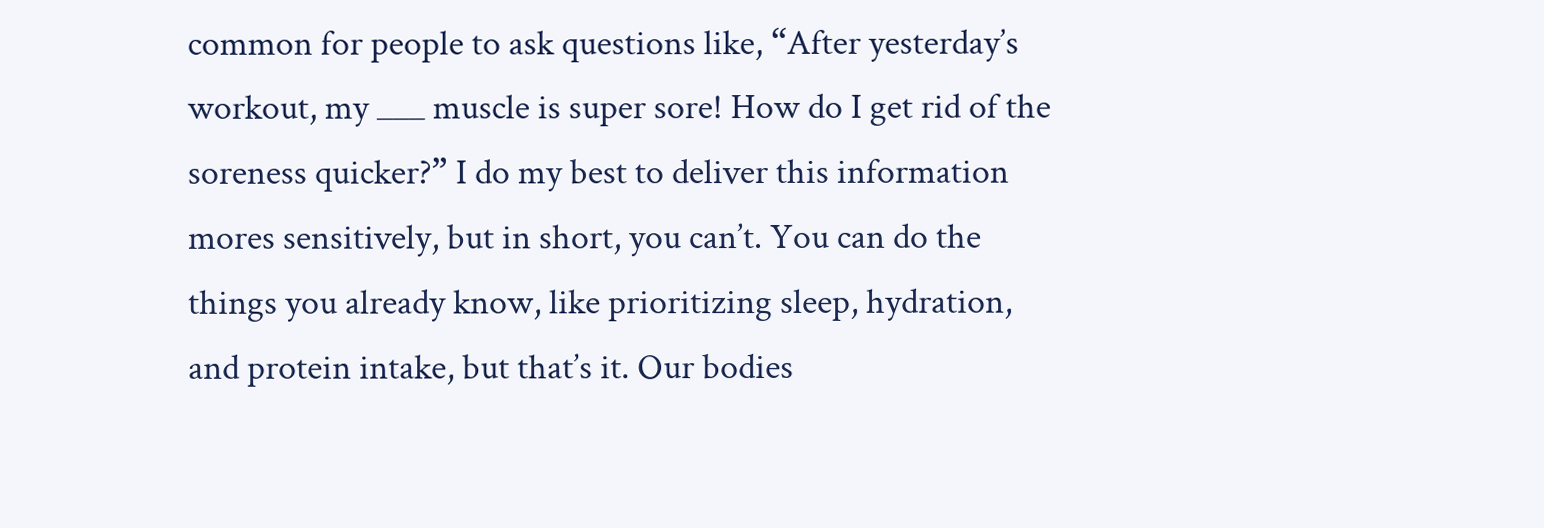common for people to ask questions like, “After yesterday’s workout, my ___ muscle is super sore! How do I get rid of the soreness quicker?” I do my best to deliver this information mores sensitively, but in short, you can’t. You can do the things you already know, like prioritizing sleep, hydration, and protein intake, but that’s it. Our bodies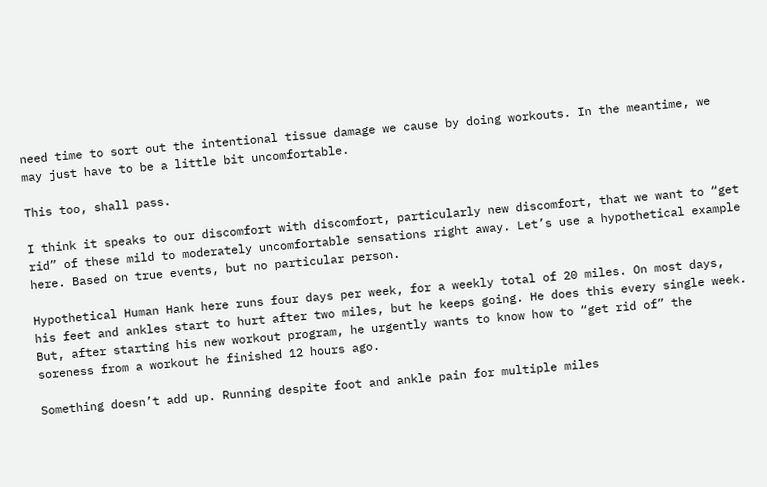need time to sort out the intentional tissue damage we cause by doing workouts. In the meantime, we may just have to be a little bit uncomfortable.

This too, shall pass.

I think it speaks to our discomfort with discomfort, particularly new discomfort, that we want to “get rid” of these mild to moderately uncomfortable sensations right away. Let’s use a hypothetical example here. Based on true events, but no particular person.

Hypothetical Human Hank here runs four days per week, for a weekly total of 20 miles. On most days, his feet and ankles start to hurt after two miles, but he keeps going. He does this every single week. But, after starting his new workout program, he urgently wants to know how to “get rid of” the soreness from a workout he finished 12 hours ago.

Something doesn’t add up. Running despite foot and ankle pain for multiple miles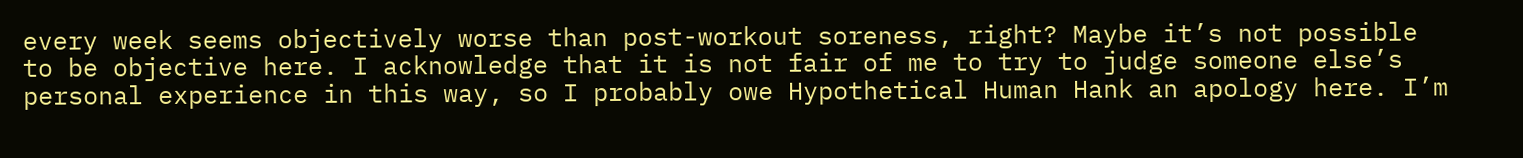every week seems objectively worse than post-workout soreness, right? Maybe it’s not possible to be objective here. I acknowledge that it is not fair of me to try to judge someone else’s personal experience in this way, so I probably owe Hypothetical Human Hank an apology here. I’m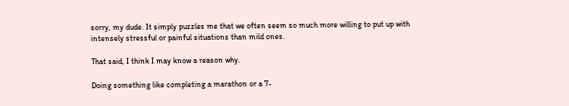sorry, my dude. It simply puzzles me that we often seem so much more willing to put up with intensely stressful or painful situations than mild ones.

That said, I think I may know a reason why.

Doing something like completing a marathon or a 7-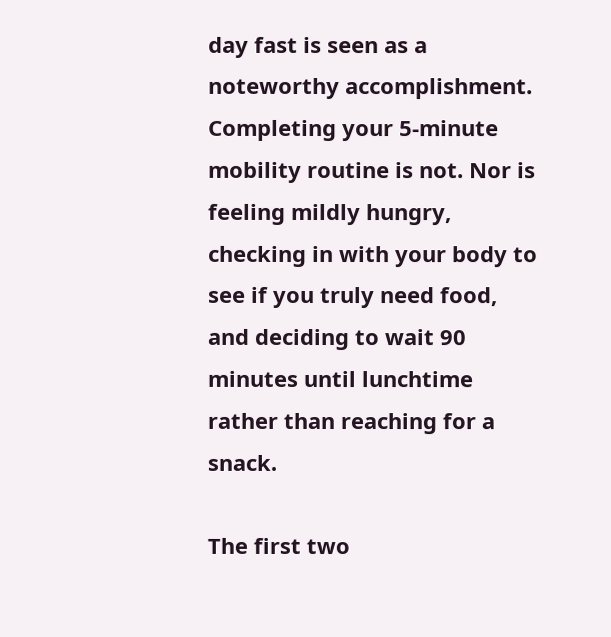day fast is seen as a noteworthy accomplishment. Completing your 5-minute mobility routine is not. Nor is feeling mildly hungry, checking in with your body to see if you truly need food, and deciding to wait 90 minutes until lunchtime rather than reaching for a snack.

The first two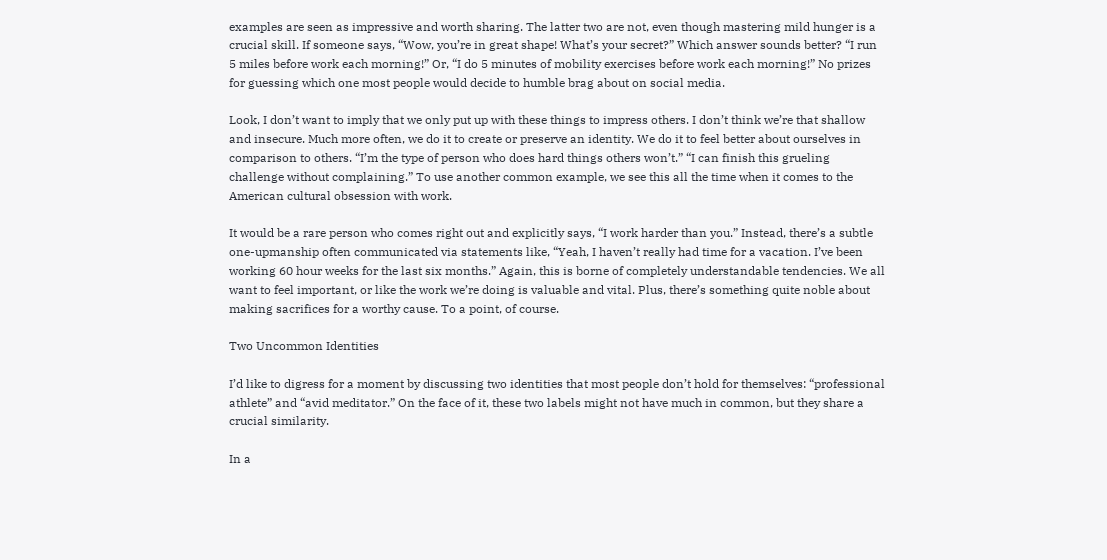examples are seen as impressive and worth sharing. The latter two are not, even though mastering mild hunger is a crucial skill. If someone says, “Wow, you’re in great shape! What’s your secret?” Which answer sounds better? “I run 5 miles before work each morning!” Or, “I do 5 minutes of mobility exercises before work each morning!” No prizes for guessing which one most people would decide to humble brag about on social media.

Look, I don’t want to imply that we only put up with these things to impress others. I don’t think we’re that shallow and insecure. Much more often, we do it to create or preserve an identity. We do it to feel better about ourselves in comparison to others. “I’m the type of person who does hard things others won’t.” “I can finish this grueling challenge without complaining.” To use another common example, we see this all the time when it comes to the American cultural obsession with work.

It would be a rare person who comes right out and explicitly says, “I work harder than you.” Instead, there’s a subtle one-upmanship often communicated via statements like, “Yeah, I haven’t really had time for a vacation. I’ve been working 60 hour weeks for the last six months.” Again, this is borne of completely understandable tendencies. We all want to feel important, or like the work we’re doing is valuable and vital. Plus, there’s something quite noble about making sacrifices for a worthy cause. To a point, of course.

Two Uncommon Identities

I’d like to digress for a moment by discussing two identities that most people don’t hold for themselves: “professional athlete” and “avid meditator.” On the face of it, these two labels might not have much in common, but they share a crucial similarity.

In a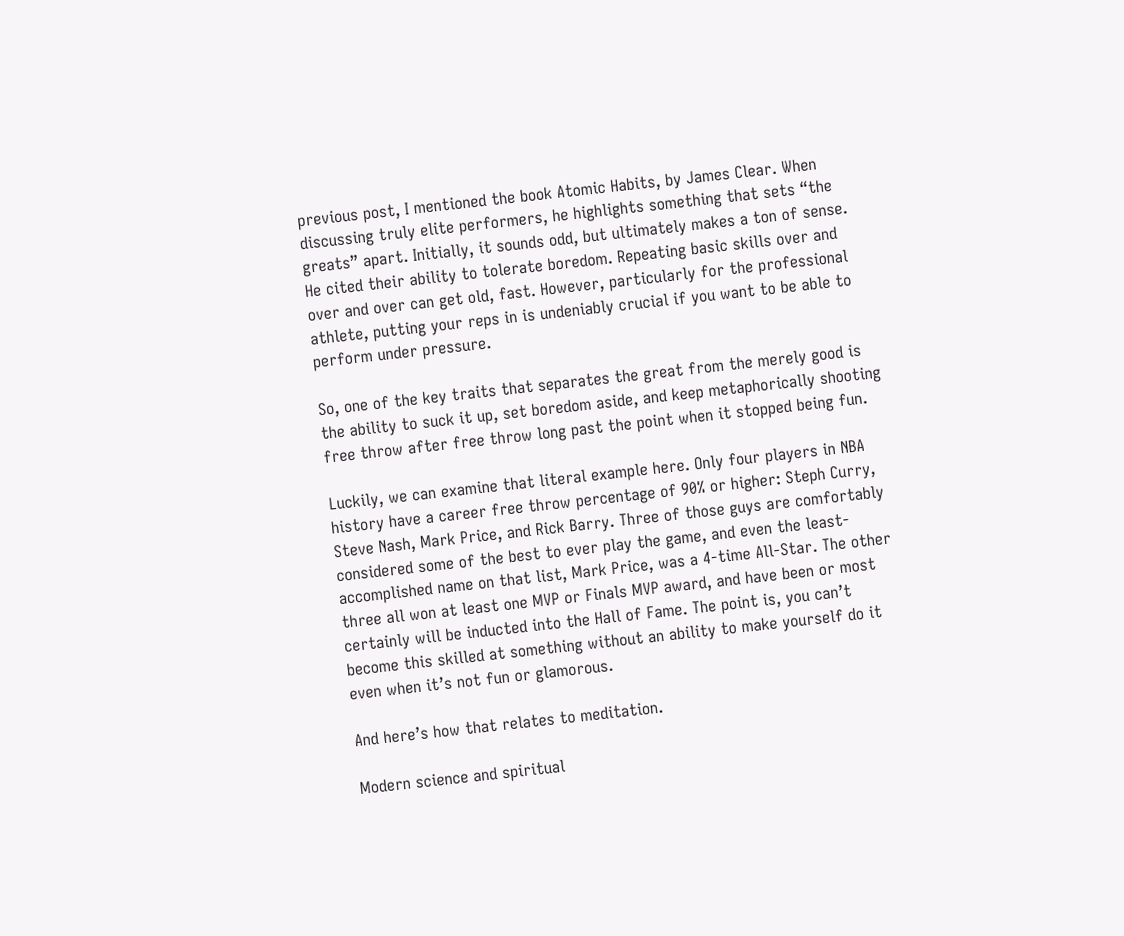previous post, I mentioned the book Atomic Habits, by James Clear. When discussing truly elite performers, he highlights something that sets “the greats” apart. Initially, it sounds odd, but ultimately makes a ton of sense. He cited their ability to tolerate boredom. Repeating basic skills over and over and over can get old, fast. However, particularly for the professional athlete, putting your reps in is undeniably crucial if you want to be able to perform under pressure.

So, one of the key traits that separates the great from the merely good is the ability to suck it up, set boredom aside, and keep metaphorically shooting free throw after free throw long past the point when it stopped being fun.

Luckily, we can examine that literal example here. Only four players in NBA history have a career free throw percentage of 90% or higher: Steph Curry, Steve Nash, Mark Price, and Rick Barry. Three of those guys are comfortably considered some of the best to ever play the game, and even the least-accomplished name on that list, Mark Price, was a 4-time All-Star. The other three all won at least one MVP or Finals MVP award, and have been or most certainly will be inducted into the Hall of Fame. The point is, you can’t become this skilled at something without an ability to make yourself do it even when it’s not fun or glamorous.

And here’s how that relates to meditation.

Modern science and spiritual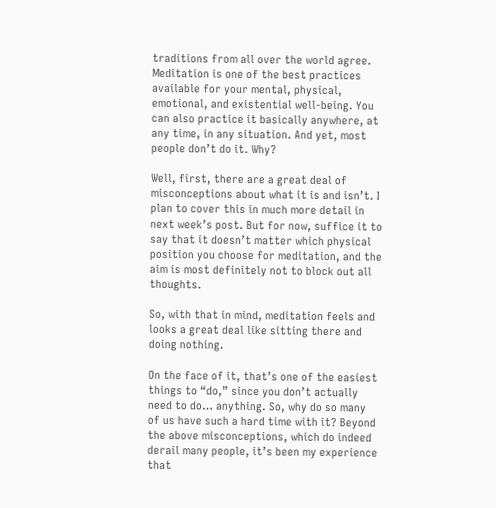traditions from all over the world agree. Meditation is one of the best practices available for your mental, physical, emotional, and existential well-being. You can also practice it basically anywhere, at any time, in any situation. And yet, most people don’t do it. Why?

Well, first, there are a great deal of misconceptions about what it is and isn’t. I plan to cover this in much more detail in next week’s post. But for now, suffice it to say that it doesn’t matter which physical position you choose for meditation, and the aim is most definitely not to block out all thoughts.

So, with that in mind, meditation feels and looks a great deal like sitting there and doing nothing.

On the face of it, that’s one of the easiest things to “do,” since you don’t actually need to do… anything. So, why do so many of us have such a hard time with it? Beyond the above misconceptions, which do indeed derail many people, it’s been my experience that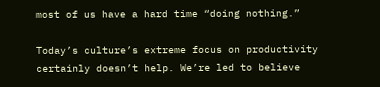most of us have a hard time “doing nothing.”

Today’s culture’s extreme focus on productivity certainly doesn’t help. We’re led to believe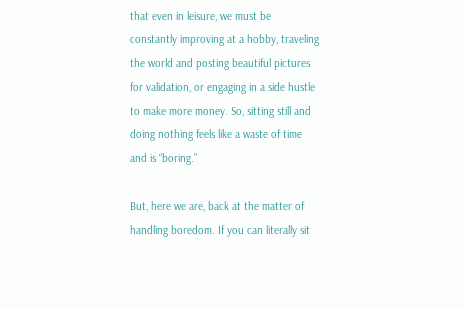that even in leisure, we must be constantly improving at a hobby, traveling the world and posting beautiful pictures for validation, or engaging in a side hustle to make more money. So, sitting still and doing nothing feels like a waste of time and is “boring.”

But, here we are, back at the matter of handling boredom. If you can literally sit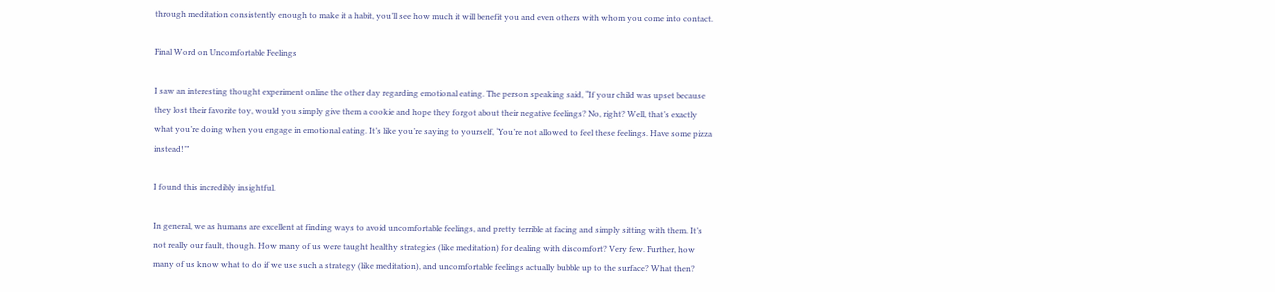through meditation consistently enough to make it a habit, you’ll see how much it will benefit you and even others with whom you come into contact.

Final Word on Uncomfortable Feelings

I saw an interesting thought experiment online the other day regarding emotional eating. The person speaking said, “If your child was upset because they lost their favorite toy, would you simply give them a cookie and hope they forgot about their negative feelings? No, right? Well, that’s exactly what you’re doing when you engage in emotional eating. It’s like you’re saying to yourself, ‘You’re not allowed to feel these feelings. Have some pizza instead!’”

I found this incredibly insightful.

In general, we as humans are excellent at finding ways to avoid uncomfortable feelings, and pretty terrible at facing and simply sitting with them. It’s not really our fault, though. How many of us were taught healthy strategies (like meditation) for dealing with discomfort? Very few. Further, how many of us know what to do if we use such a strategy (like meditation), and uncomfortable feelings actually bubble up to the surface? What then?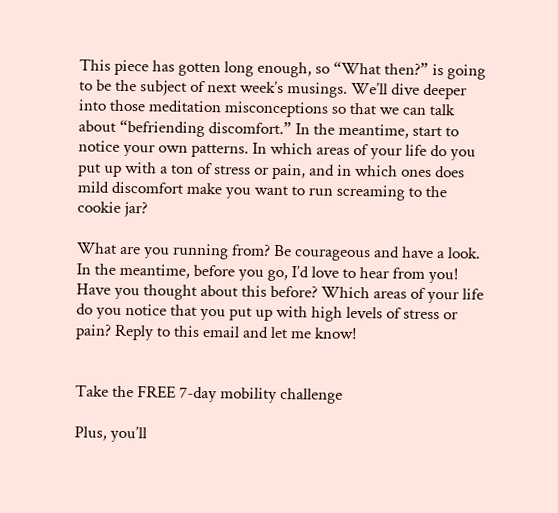This piece has gotten long enough, so “What then?” is going to be the subject of next week’s musings. We’ll dive deeper into those meditation misconceptions so that we can talk about “befriending discomfort.” In the meantime, start to notice your own patterns. In which areas of your life do you put up with a ton of stress or pain, and in which ones does mild discomfort make you want to run screaming to the cookie jar?

What are you running from? Be courageous and have a look.
In the meantime, before you go, I’d love to hear from you! Have you thought about this before? Which areas of your life do you notice that you put up with high levels of stress or pain? Reply to this email and let me know!


Take the FREE 7-day mobility challenge

Plus, you’ll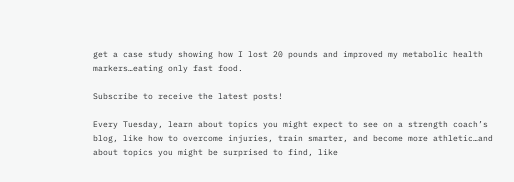get a case study showing how I lost 20 pounds and improved my metabolic health markers…eating only fast food.

Subscribe to receive the latest posts!

Every Tuesday, learn about topics you might expect to see on a strength coach’s blog, like how to overcome injuries, train smarter, and become more athletic…and about topics you might be surprised to find, like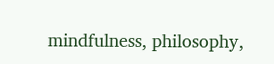mindfulness, philosophy,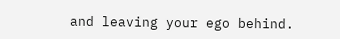and leaving your ego behind.